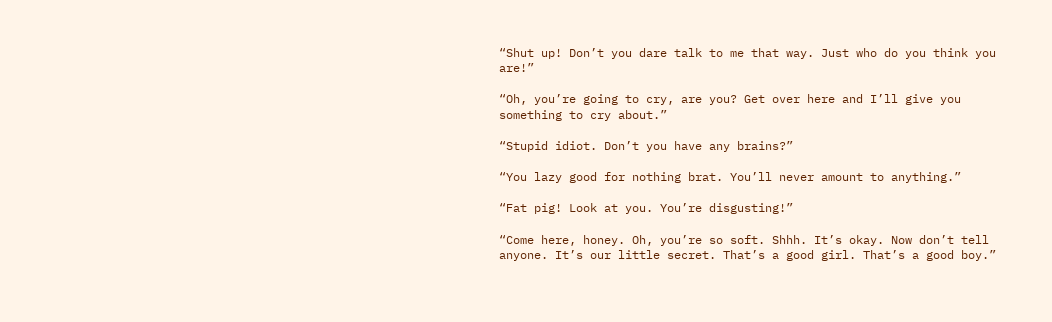“Shut up! Don’t you dare talk to me that way. Just who do you think you are!”

“Oh, you’re going to cry, are you? Get over here and I’ll give you something to cry about.”

“Stupid idiot. Don’t you have any brains?”

“You lazy good for nothing brat. You’ll never amount to anything.”

“Fat pig! Look at you. You’re disgusting!”

“Come here, honey. Oh, you’re so soft. Shhh. It’s okay. Now don’t tell anyone. It’s our little secret. That’s a good girl. That’s a good boy.”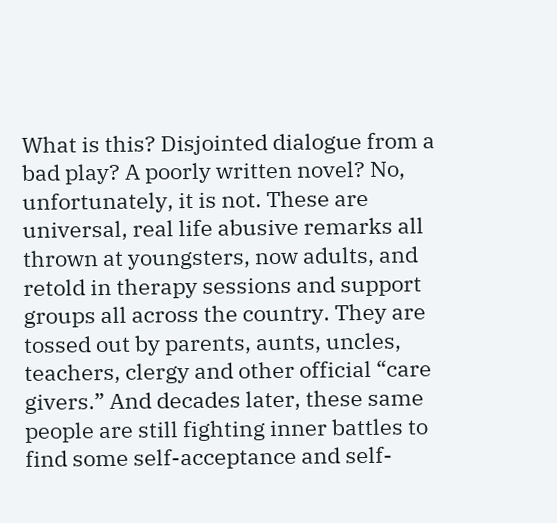What is this? Disjointed dialogue from a bad play? A poorly written novel? No, unfortunately, it is not. These are universal, real life abusive remarks all thrown at youngsters, now adults, and retold in therapy sessions and support groups all across the country. They are tossed out by parents, aunts, uncles, teachers, clergy and other official “care givers.” And decades later, these same people are still fighting inner battles to find some self-acceptance and self-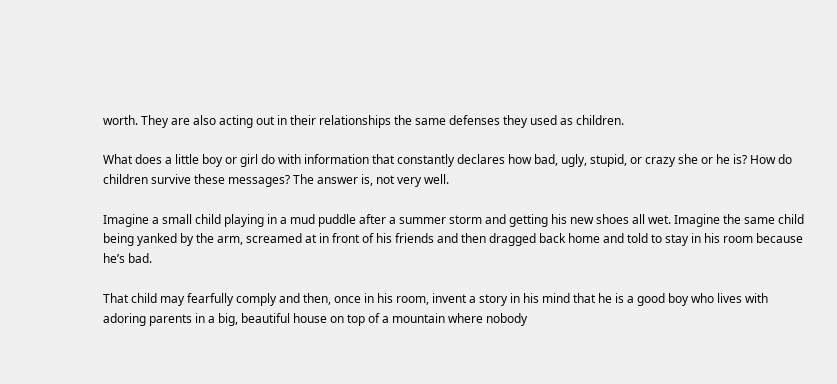worth. They are also acting out in their relationships the same defenses they used as children.

What does a little boy or girl do with information that constantly declares how bad, ugly, stupid, or crazy she or he is? How do children survive these messages? The answer is, not very well.

Imagine a small child playing in a mud puddle after a summer storm and getting his new shoes all wet. Imagine the same child being yanked by the arm, screamed at in front of his friends and then dragged back home and told to stay in his room because he’s bad.

That child may fearfully comply and then, once in his room, invent a story in his mind that he is a good boy who lives with adoring parents in a big, beautiful house on top of a mountain where nobody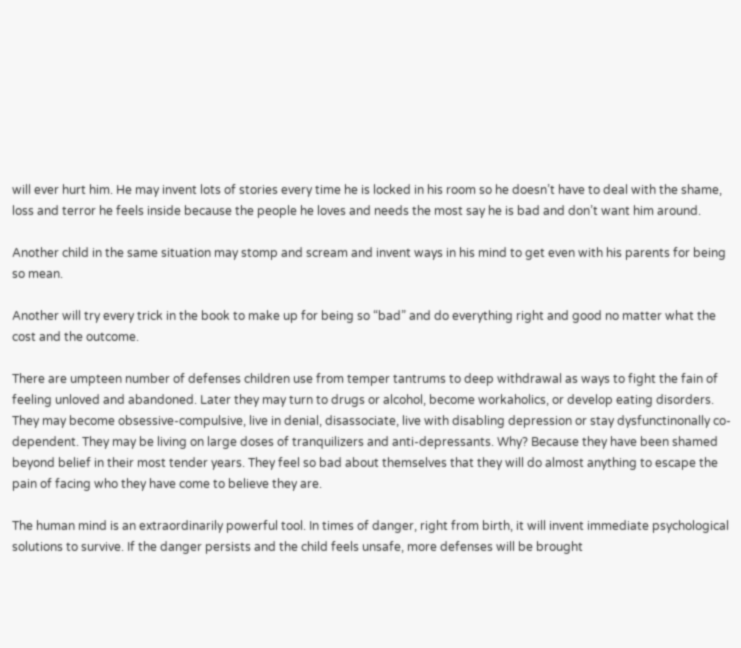will ever hurt him. He may invent lots of stories every time he is locked in his room so he doesn’t have to deal with the shame, loss and terror he feels inside because the people he loves and needs the most say he is bad and don’t want him around.

Another child in the same situation may stomp and scream and invent ways in his mind to get even with his parents for being so mean.

Another will try every trick in the book to make up for being so “bad” and do everything right and good no matter what the cost and the outcome.

There are umpteen number of defenses children use from temper tantrums to deep withdrawal as ways to fight the fain of feeling unloved and abandoned. Later they may turn to drugs or alcohol, become workaholics, or develop eating disorders. They may become obsessive-compulsive, live in denial, disassociate, live with disabling depression or stay dysfunctinonally co-dependent. They may be living on large doses of tranquilizers and anti-depressants. Why? Because they have been shamed beyond belief in their most tender years. They feel so bad about themselves that they will do almost anything to escape the pain of facing who they have come to believe they are.

The human mind is an extraordinarily powerful tool. In times of danger, right from birth, it will invent immediate psychological solutions to survive. If the danger persists and the child feels unsafe, more defenses will be brought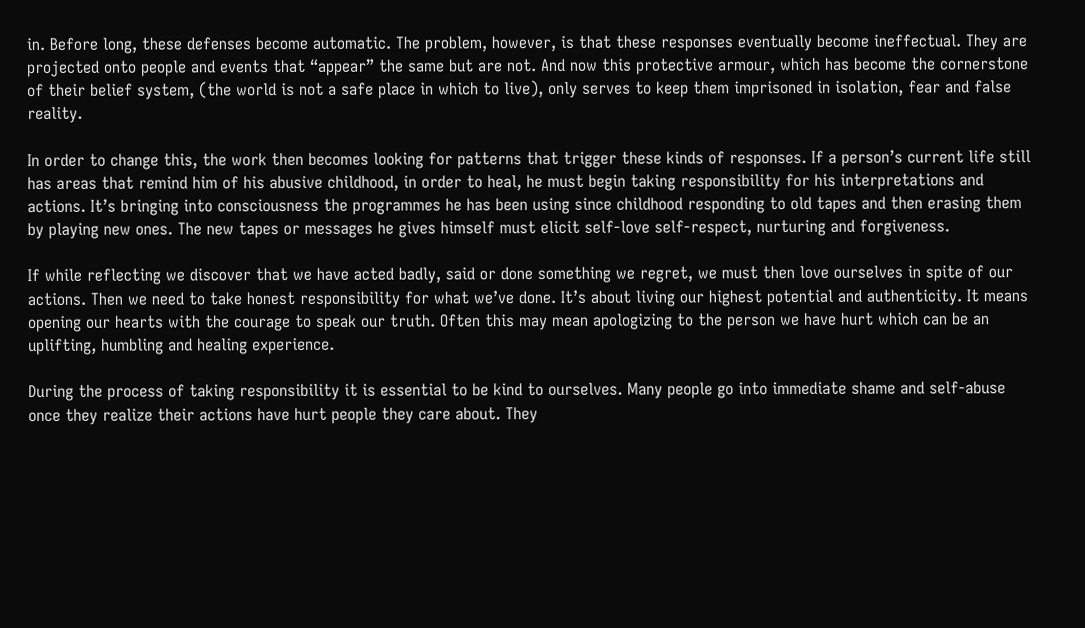in. Before long, these defenses become automatic. The problem, however, is that these responses eventually become ineffectual. They are projected onto people and events that “appear” the same but are not. And now this protective armour, which has become the cornerstone of their belief system, (the world is not a safe place in which to live), only serves to keep them imprisoned in isolation, fear and false reality.

In order to change this, the work then becomes looking for patterns that trigger these kinds of responses. If a person’s current life still has areas that remind him of his abusive childhood, in order to heal, he must begin taking responsibility for his interpretations and actions. It’s bringing into consciousness the programmes he has been using since childhood responding to old tapes and then erasing them by playing new ones. The new tapes or messages he gives himself must elicit self-love self-respect, nurturing and forgiveness.

If while reflecting we discover that we have acted badly, said or done something we regret, we must then love ourselves in spite of our actions. Then we need to take honest responsibility for what we’ve done. It’s about living our highest potential and authenticity. It means opening our hearts with the courage to speak our truth. Often this may mean apologizing to the person we have hurt which can be an uplifting, humbling and healing experience.

During the process of taking responsibility it is essential to be kind to ourselves. Many people go into immediate shame and self-abuse once they realize their actions have hurt people they care about. They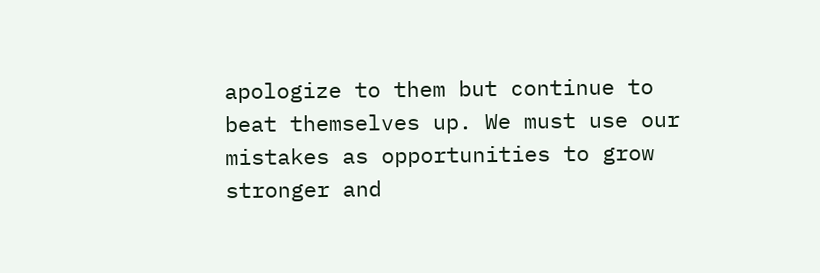apologize to them but continue to beat themselves up. We must use our mistakes as opportunities to grow stronger and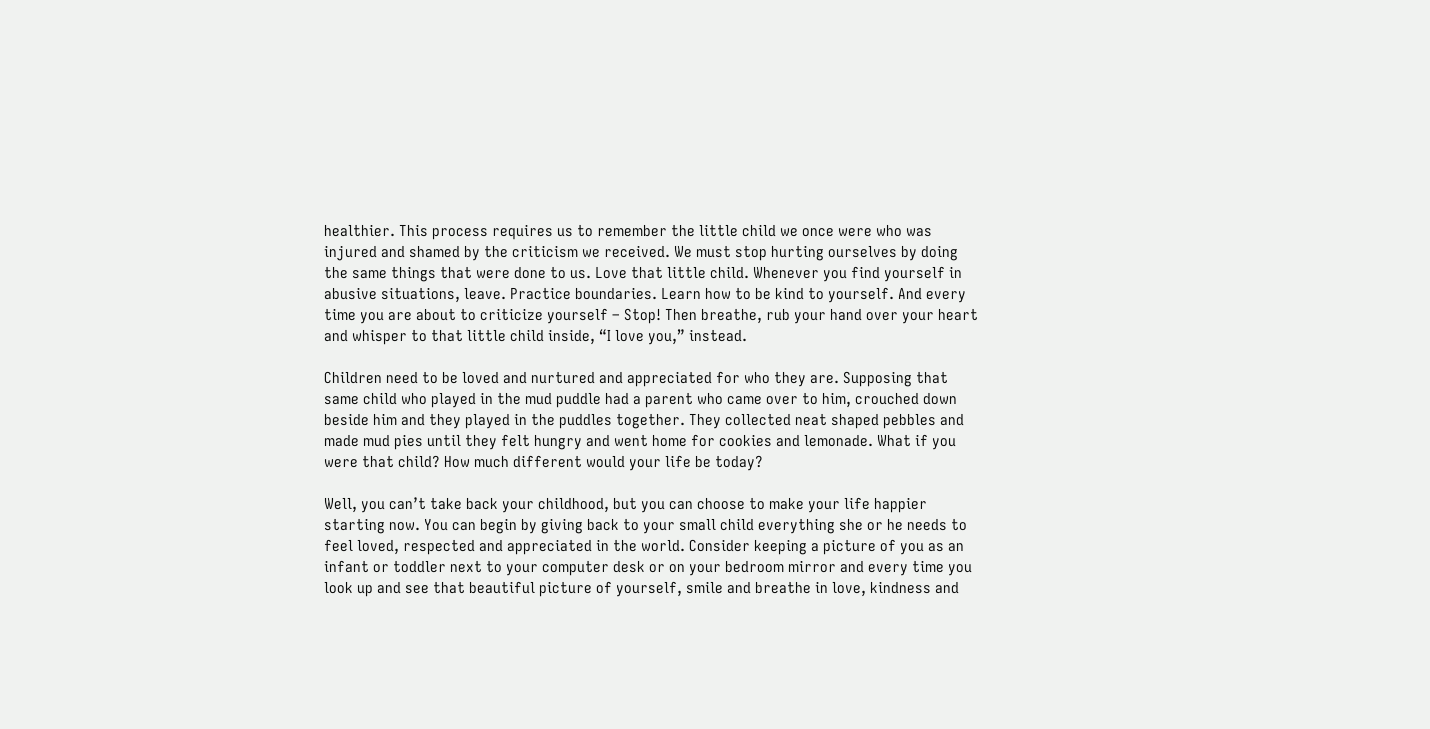healthier. This process requires us to remember the little child we once were who was injured and shamed by the criticism we received. We must stop hurting ourselves by doing the same things that were done to us. Love that little child. Whenever you find yourself in abusive situations, leave. Practice boundaries. Learn how to be kind to yourself. And every time you are about to criticize yourself – Stop! Then breathe, rub your hand over your heart and whisper to that little child inside, “I love you,” instead.

Children need to be loved and nurtured and appreciated for who they are. Supposing that same child who played in the mud puddle had a parent who came over to him, crouched down beside him and they played in the puddles together. They collected neat shaped pebbles and made mud pies until they felt hungry and went home for cookies and lemonade. What if you were that child? How much different would your life be today?

Well, you can’t take back your childhood, but you can choose to make your life happier starting now. You can begin by giving back to your small child everything she or he needs to feel loved, respected and appreciated in the world. Consider keeping a picture of you as an infant or toddler next to your computer desk or on your bedroom mirror and every time you look up and see that beautiful picture of yourself, smile and breathe in love, kindness and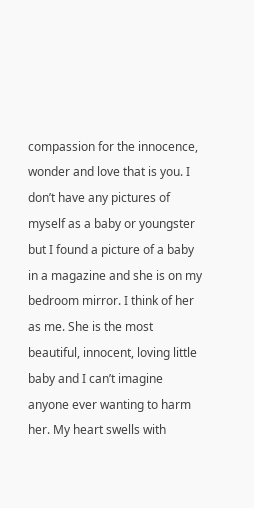compassion for the innocence, wonder and love that is you. I don’t have any pictures of myself as a baby or youngster but I found a picture of a baby in a magazine and she is on my bedroom mirror. I think of her as me. She is the most beautiful, innocent, loving little baby and I can’t imagine anyone ever wanting to harm her. My heart swells with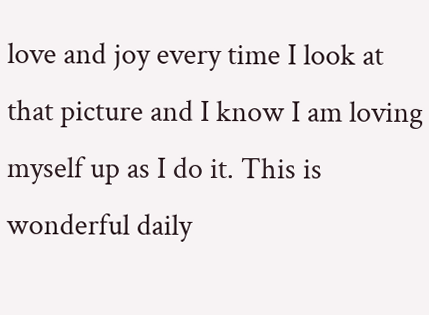love and joy every time I look at that picture and I know I am loving myself up as I do it. This is wonderful daily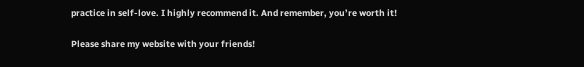practice in self-love. I highly recommend it. And remember, you’re worth it!

Please share my website with your friends!